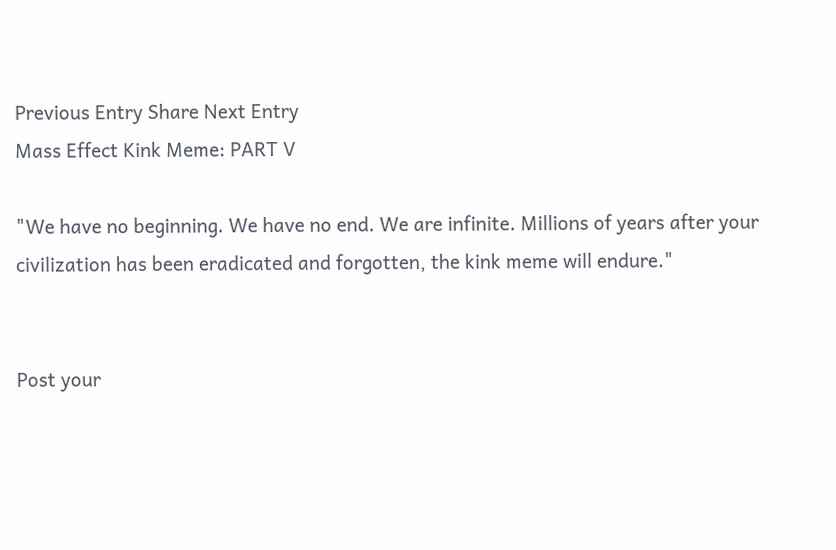Previous Entry Share Next Entry
Mass Effect Kink Meme: PART V

"We have no beginning. We have no end. We are infinite. Millions of years after your civilization has been eradicated and forgotten, the kink meme will endure."


Post your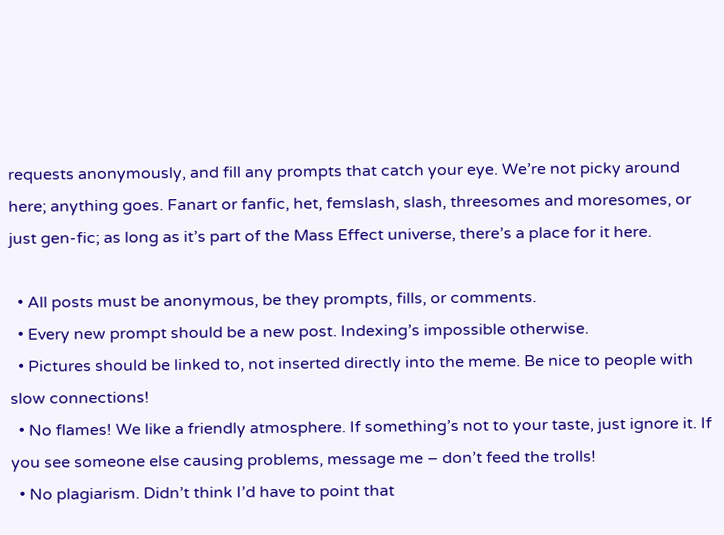requests anonymously, and fill any prompts that catch your eye. We’re not picky around here; anything goes. Fanart or fanfic, het, femslash, slash, threesomes and moresomes, or just gen-fic; as long as it’s part of the Mass Effect universe, there’s a place for it here.

  • All posts must be anonymous, be they prompts, fills, or comments.
  • Every new prompt should be a new post. Indexing’s impossible otherwise.
  • Pictures should be linked to, not inserted directly into the meme. Be nice to people with slow connections!
  • No flames! We like a friendly atmosphere. If something’s not to your taste, just ignore it. If you see someone else causing problems, message me – don’t feed the trolls!
  • No plagiarism. Didn’t think I’d have to point that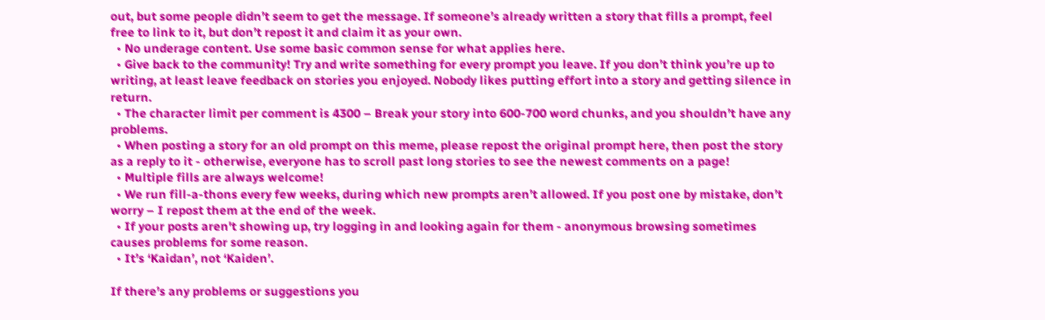out, but some people didn’t seem to get the message. If someone’s already written a story that fills a prompt, feel free to link to it, but don’t repost it and claim it as your own.
  • No underage content. Use some basic common sense for what applies here.
  • Give back to the community! Try and write something for every prompt you leave. If you don’t think you’re up to writing, at least leave feedback on stories you enjoyed. Nobody likes putting effort into a story and getting silence in return.
  • The character limit per comment is 4300 – Break your story into 600-700 word chunks, and you shouldn’t have any problems.
  • When posting a story for an old prompt on this meme, please repost the original prompt here, then post the story as a reply to it - otherwise, everyone has to scroll past long stories to see the newest comments on a page!
  • Multiple fills are always welcome!
  • We run fill-a-thons every few weeks, during which new prompts aren’t allowed. If you post one by mistake, don’t worry – I repost them at the end of the week.
  • If your posts aren't showing up, try logging in and looking again for them - anonymous browsing sometimes causes problems for some reason.
  • It’s ‘Kaidan’, not ‘Kaiden’.

If there’s any problems or suggestions you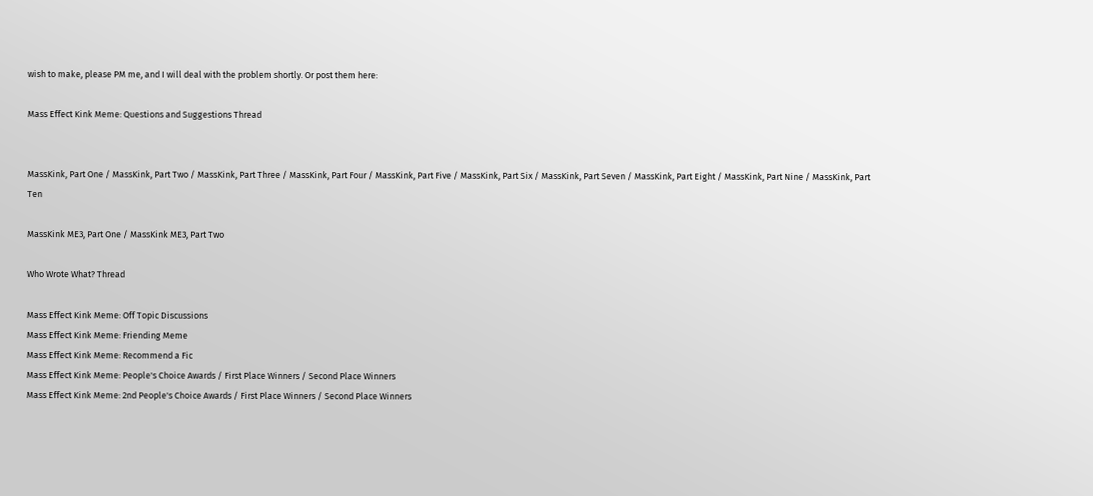wish to make, please PM me, and I will deal with the problem shortly. Or post them here:

Mass Effect Kink Meme: Questions and Suggestions Thread


MassKink, Part One / MassKink, Part Two / MassKink, Part Three / MassKink, Part Four / MassKink, Part Five / MassKink, Part Six / MassKink, Part Seven / MassKink, Part Eight / MassKink, Part Nine / MassKink, Part Ten

MassKink ME3, Part One / MassKink ME3, Part Two

Who Wrote What? Thread

Mass Effect Kink Meme: Off Topic Discussions
Mass Effect Kink Meme: Friending Meme
Mass Effect Kink Meme: Recommend a Fic
Mass Effect Kink Meme: People's Choice Awards / First Place Winners / Second Place Winners
Mass Effect Kink Meme: 2nd People's Choice Awards / First Place Winners / Second Place Winners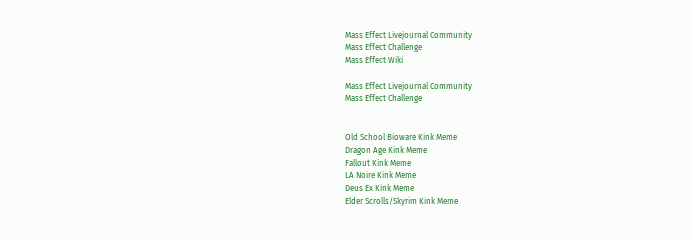Mass Effect Livejournal Community
Mass Effect Challenge
Mass Effect Wiki

Mass Effect Livejournal Community
Mass Effect Challenge


Old School Bioware Kink Meme
Dragon Age Kink Meme
Fallout Kink Meme
LA Noire Kink Meme
Deus Ex Kink Meme
Elder Scrolls/Skyrim Kink Meme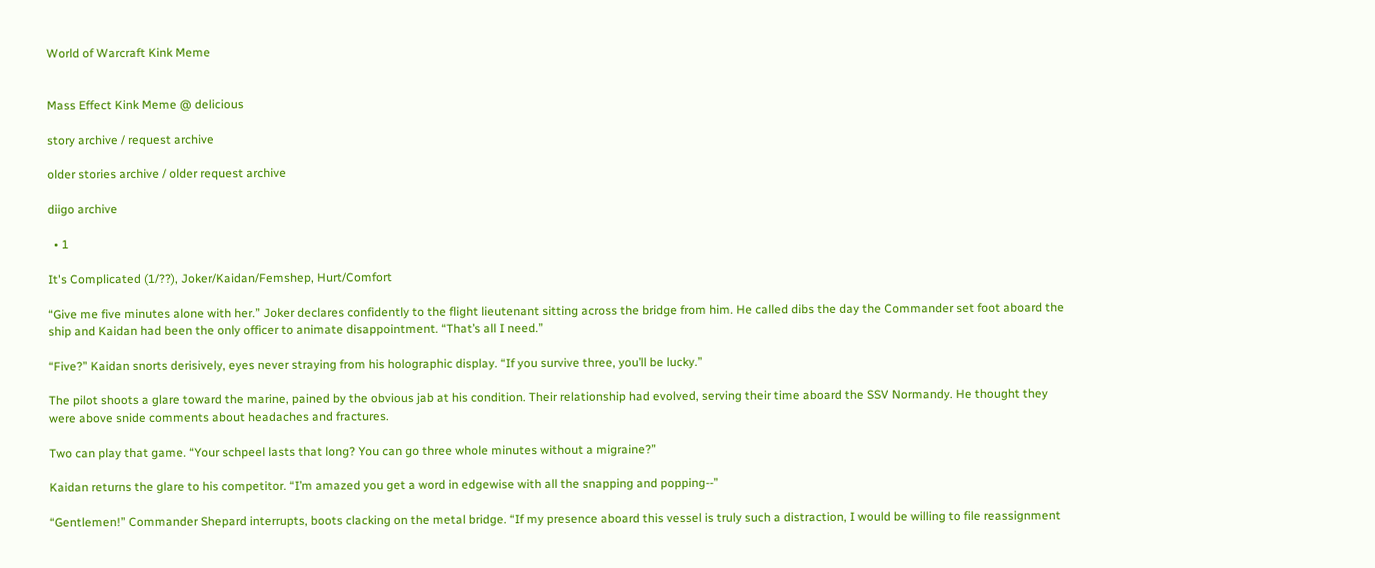World of Warcraft Kink Meme


Mass Effect Kink Meme @ delicious

story archive / request archive

older stories archive / older request archive

diigo archive

  • 1

It's Complicated (1/??), Joker/Kaidan/Femshep, Hurt/Comfort

“Give me five minutes alone with her.” Joker declares confidently to the flight lieutenant sitting across the bridge from him. He called dibs the day the Commander set foot aboard the ship and Kaidan had been the only officer to animate disappointment. “That’s all I need.”

“Five?” Kaidan snorts derisively, eyes never straying from his holographic display. “If you survive three, you’ll be lucky.”

The pilot shoots a glare toward the marine, pained by the obvious jab at his condition. Their relationship had evolved, serving their time aboard the SSV Normandy. He thought they were above snide comments about headaches and fractures.

Two can play that game. “Your schpeel lasts that long? You can go three whole minutes without a migraine?”

Kaidan returns the glare to his competitor. “I’m amazed you get a word in edgewise with all the snapping and popping--”

“Gentlemen!” Commander Shepard interrupts, boots clacking on the metal bridge. “If my presence aboard this vessel is truly such a distraction, I would be willing to file reassignment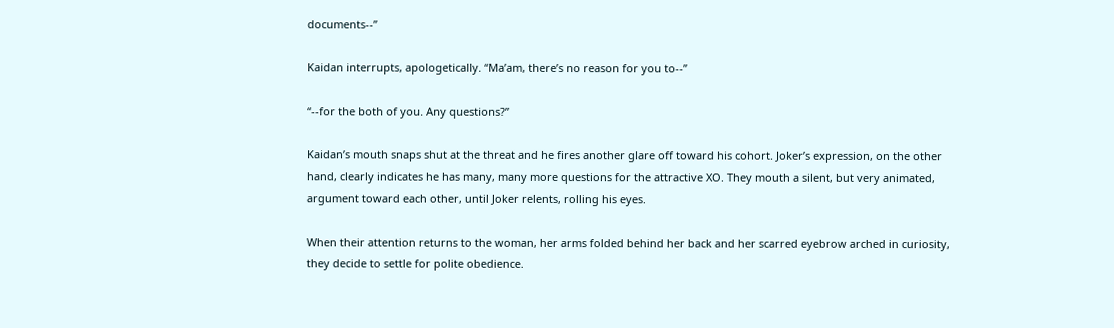documents--”

Kaidan interrupts, apologetically. “Ma’am, there’s no reason for you to--”

“--for the both of you. Any questions?”

Kaidan’s mouth snaps shut at the threat and he fires another glare off toward his cohort. Joker’s expression, on the other hand, clearly indicates he has many, many more questions for the attractive XO. They mouth a silent, but very animated, argument toward each other, until Joker relents, rolling his eyes.

When their attention returns to the woman, her arms folded behind her back and her scarred eyebrow arched in curiosity, they decide to settle for polite obedience.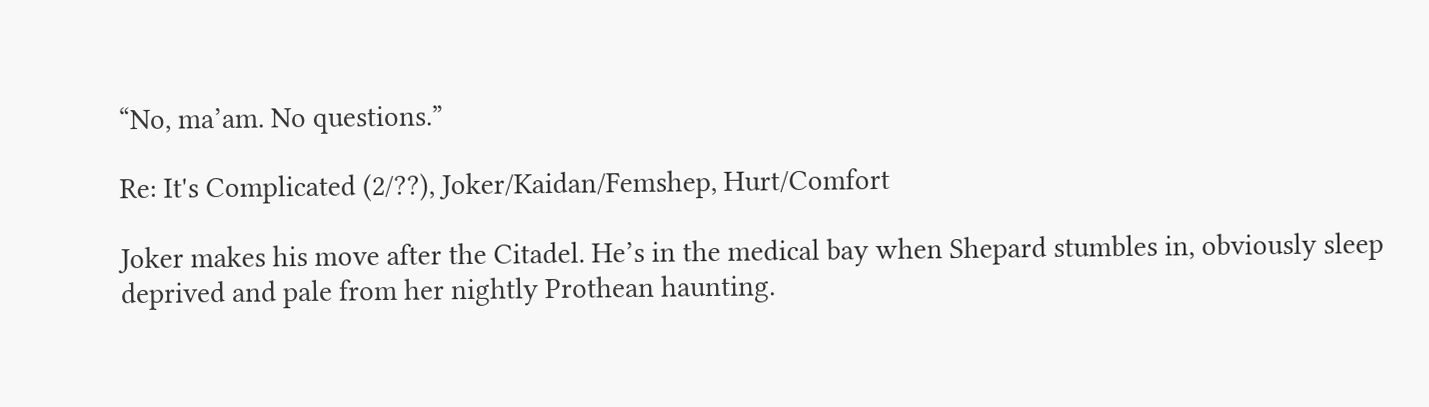“No, ma’am. No questions.”

Re: It's Complicated (2/??), Joker/Kaidan/Femshep, Hurt/Comfort

Joker makes his move after the Citadel. He’s in the medical bay when Shepard stumbles in, obviously sleep deprived and pale from her nightly Prothean haunting.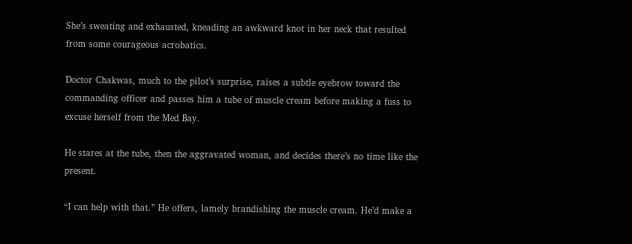She’s sweating and exhausted, kneading an awkward knot in her neck that resulted from some courageous acrobatics.

Doctor Chakwas, much to the pilot’s surprise, raises a subtle eyebrow toward the commanding officer and passes him a tube of muscle cream before making a fuss to excuse herself from the Med Bay.

He stares at the tube, then the aggravated woman, and decides there’s no time like the present.

“I can help with that.” He offers, lamely brandishing the muscle cream. He’d make a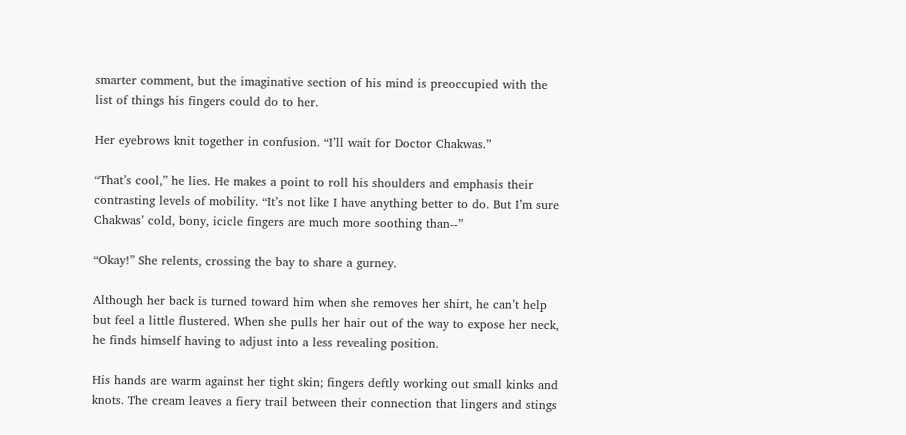smarter comment, but the imaginative section of his mind is preoccupied with the list of things his fingers could do to her.

Her eyebrows knit together in confusion. “I’ll wait for Doctor Chakwas.”

“That’s cool,” he lies. He makes a point to roll his shoulders and emphasis their contrasting levels of mobility. “It’s not like I have anything better to do. But I’m sure Chakwas’ cold, bony, icicle fingers are much more soothing than--”

“Okay!” She relents, crossing the bay to share a gurney.

Although her back is turned toward him when she removes her shirt, he can’t help but feel a little flustered. When she pulls her hair out of the way to expose her neck, he finds himself having to adjust into a less revealing position.

His hands are warm against her tight skin; fingers deftly working out small kinks and knots. The cream leaves a fiery trail between their connection that lingers and stings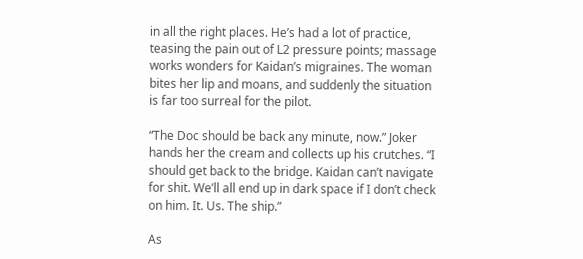in all the right places. He’s had a lot of practice, teasing the pain out of L2 pressure points; massage works wonders for Kaidan’s migraines. The woman bites her lip and moans, and suddenly the situation is far too surreal for the pilot.

“The Doc should be back any minute, now.” Joker hands her the cream and collects up his crutches. “I should get back to the bridge. Kaidan can’t navigate for shit. We’ll all end up in dark space if I don’t check on him. It. Us. The ship.”

As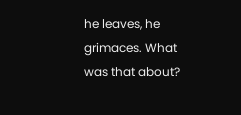he leaves, he grimaces. What was that about?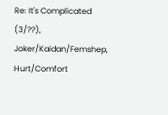Re: It's Complicated (3/??), Joker/Kaidan/Femshep, Hurt/Comfort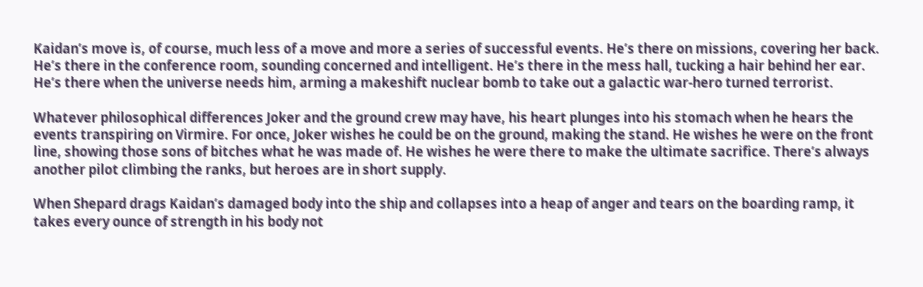Kaidan’s move is, of course, much less of a move and more a series of successful events. He’s there on missions, covering her back. He’s there in the conference room, sounding concerned and intelligent. He’s there in the mess hall, tucking a hair behind her ear. He’s there when the universe needs him, arming a makeshift nuclear bomb to take out a galactic war-hero turned terrorist.

Whatever philosophical differences Joker and the ground crew may have, his heart plunges into his stomach when he hears the events transpiring on Virmire. For once, Joker wishes he could be on the ground, making the stand. He wishes he were on the front line, showing those sons of bitches what he was made of. He wishes he were there to make the ultimate sacrifice. There’s always another pilot climbing the ranks, but heroes are in short supply.

When Shepard drags Kaidan’s damaged body into the ship and collapses into a heap of anger and tears on the boarding ramp, it takes every ounce of strength in his body not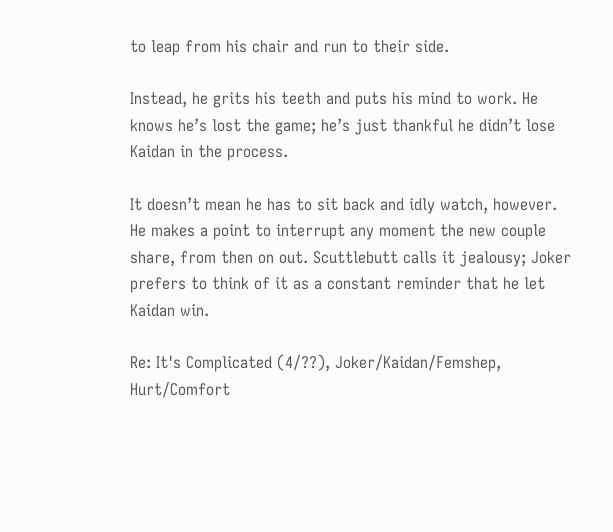to leap from his chair and run to their side.

Instead, he grits his teeth and puts his mind to work. He knows he’s lost the game; he’s just thankful he didn’t lose Kaidan in the process.

It doesn’t mean he has to sit back and idly watch, however. He makes a point to interrupt any moment the new couple share, from then on out. Scuttlebutt calls it jealousy; Joker prefers to think of it as a constant reminder that he let Kaidan win.

Re: It's Complicated (4/??), Joker/Kaidan/Femshep, Hurt/Comfort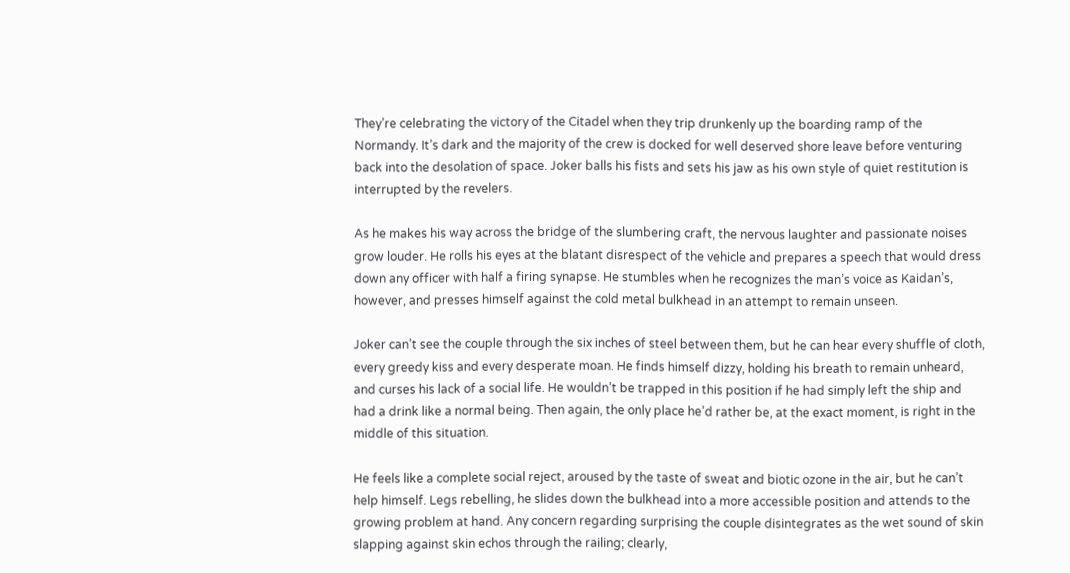They’re celebrating the victory of the Citadel when they trip drunkenly up the boarding ramp of the Normandy. It’s dark and the majority of the crew is docked for well deserved shore leave before venturing back into the desolation of space. Joker balls his fists and sets his jaw as his own style of quiet restitution is interrupted by the revelers.

As he makes his way across the bridge of the slumbering craft, the nervous laughter and passionate noises grow louder. He rolls his eyes at the blatant disrespect of the vehicle and prepares a speech that would dress down any officer with half a firing synapse. He stumbles when he recognizes the man’s voice as Kaidan’s, however, and presses himself against the cold metal bulkhead in an attempt to remain unseen.

Joker can’t see the couple through the six inches of steel between them, but he can hear every shuffle of cloth, every greedy kiss and every desperate moan. He finds himself dizzy, holding his breath to remain unheard, and curses his lack of a social life. He wouldn’t be trapped in this position if he had simply left the ship and had a drink like a normal being. Then again, the only place he’d rather be, at the exact moment, is right in the middle of this situation.

He feels like a complete social reject, aroused by the taste of sweat and biotic ozone in the air, but he can’t help himself. Legs rebelling, he slides down the bulkhead into a more accessible position and attends to the growing problem at hand. Any concern regarding surprising the couple disintegrates as the wet sound of skin slapping against skin echos through the railing; clearly,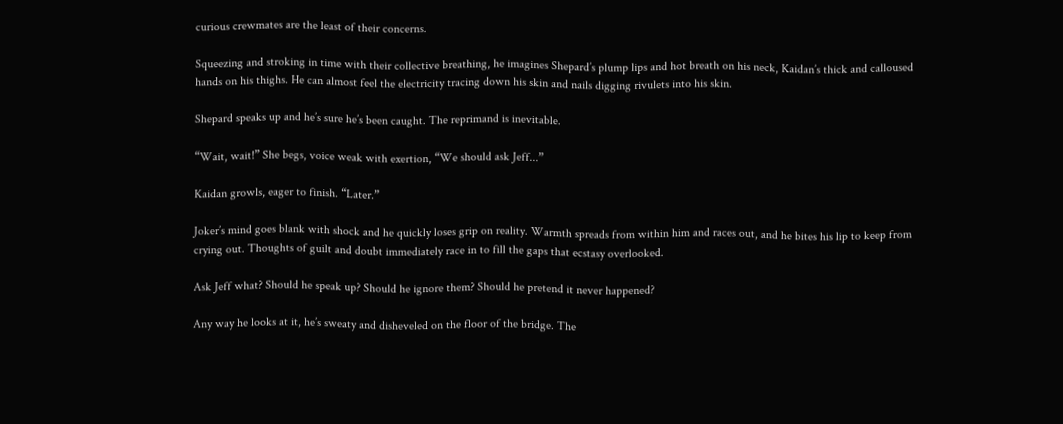curious crewmates are the least of their concerns.

Squeezing and stroking in time with their collective breathing, he imagines Shepard’s plump lips and hot breath on his neck, Kaidan’s thick and calloused hands on his thighs. He can almost feel the electricity tracing down his skin and nails digging rivulets into his skin.

Shepard speaks up and he’s sure he’s been caught. The reprimand is inevitable.

“Wait, wait!” She begs, voice weak with exertion, “We should ask Jeff...”

Kaidan growls, eager to finish. “Later.”

Joker’s mind goes blank with shock and he quickly loses grip on reality. Warmth spreads from within him and races out, and he bites his lip to keep from crying out. Thoughts of guilt and doubt immediately race in to fill the gaps that ecstasy overlooked.

Ask Jeff what? Should he speak up? Should he ignore them? Should he pretend it never happened?

Any way he looks at it, he’s sweaty and disheveled on the floor of the bridge. The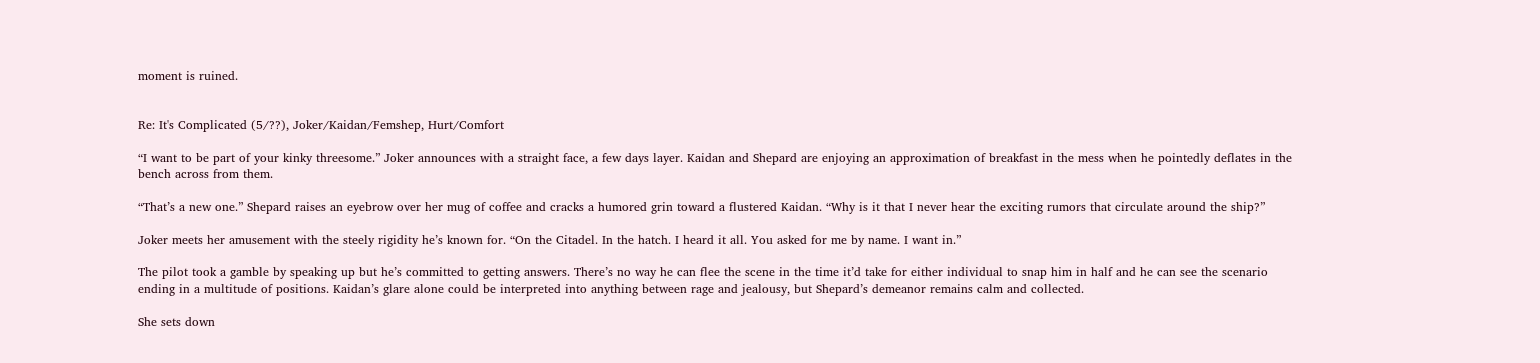moment is ruined.


Re: It's Complicated (5/??), Joker/Kaidan/Femshep, Hurt/Comfort

“I want to be part of your kinky threesome.” Joker announces with a straight face, a few days layer. Kaidan and Shepard are enjoying an approximation of breakfast in the mess when he pointedly deflates in the bench across from them.

“That’s a new one.” Shepard raises an eyebrow over her mug of coffee and cracks a humored grin toward a flustered Kaidan. “Why is it that I never hear the exciting rumors that circulate around the ship?”

Joker meets her amusement with the steely rigidity he’s known for. “On the Citadel. In the hatch. I heard it all. You asked for me by name. I want in.”

The pilot took a gamble by speaking up but he’s committed to getting answers. There’s no way he can flee the scene in the time it’d take for either individual to snap him in half and he can see the scenario ending in a multitude of positions. Kaidan’s glare alone could be interpreted into anything between rage and jealousy, but Shepard’s demeanor remains calm and collected.

She sets down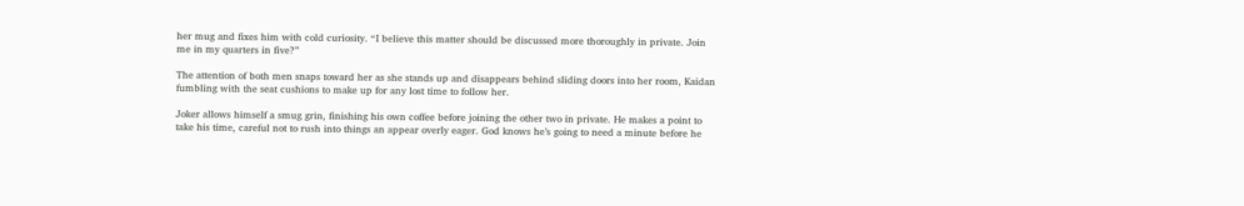her mug and fixes him with cold curiosity. “I believe this matter should be discussed more thoroughly in private. Join me in my quarters in five?”

The attention of both men snaps toward her as she stands up and disappears behind sliding doors into her room, Kaidan fumbling with the seat cushions to make up for any lost time to follow her.

Joker allows himself a smug grin, finishing his own coffee before joining the other two in private. He makes a point to take his time, careful not to rush into things an appear overly eager. God knows he’s going to need a minute before he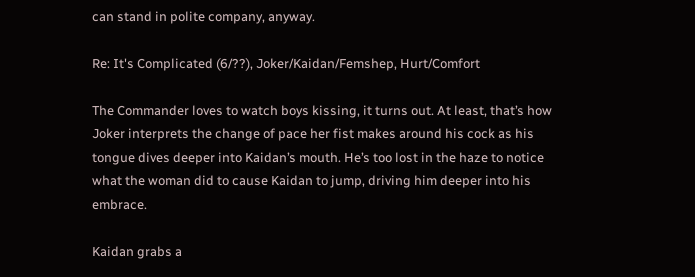can stand in polite company, anyway.

Re: It's Complicated (6/??), Joker/Kaidan/Femshep, Hurt/Comfort

The Commander loves to watch boys kissing, it turns out. At least, that’s how Joker interprets the change of pace her fist makes around his cock as his tongue dives deeper into Kaidan’s mouth. He’s too lost in the haze to notice what the woman did to cause Kaidan to jump, driving him deeper into his embrace.

Kaidan grabs a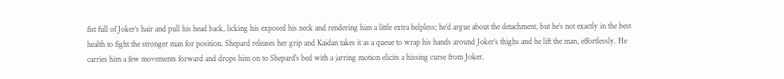fist full of Joker’s hair and pull his head back, licking his exposed his neck and rendering him a little extra helpless; he’d argue about the detachment, but he’s not exactly in the best health to fight the stronger man for position. Shepard releases her grip and Kaidan takes it as a queue to wrap his hands around Joker’s thighs and he lift the man, effortlessly. He carries him a few movements forward and drops him on to Shepard’s bed with a jarring motion elicits a hissing curse from Joker.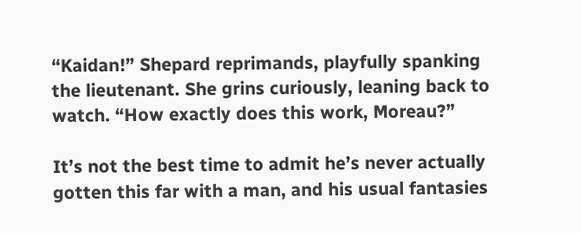“Kaidan!” Shepard reprimands, playfully spanking the lieutenant. She grins curiously, leaning back to watch. “How exactly does this work, Moreau?”

It’s not the best time to admit he’s never actually gotten this far with a man, and his usual fantasies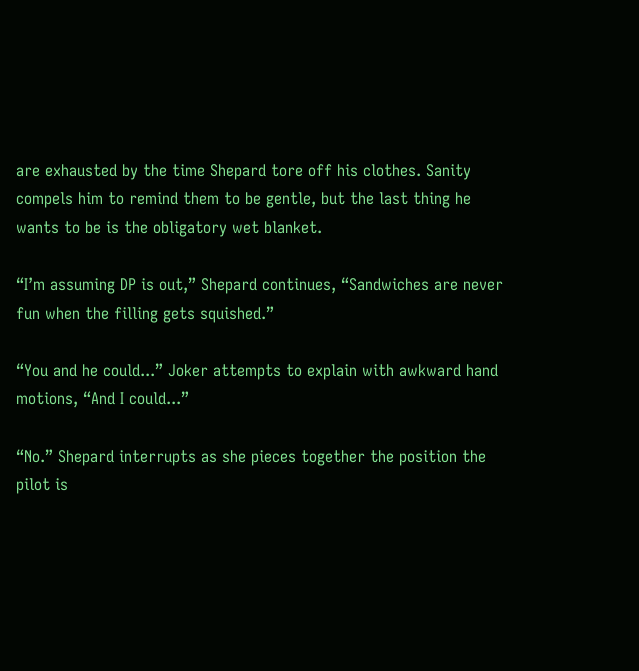are exhausted by the time Shepard tore off his clothes. Sanity compels him to remind them to be gentle, but the last thing he wants to be is the obligatory wet blanket.

“I’m assuming DP is out,” Shepard continues, “Sandwiches are never fun when the filling gets squished.”

“You and he could...” Joker attempts to explain with awkward hand motions, “And I could...”

“No.” Shepard interrupts as she pieces together the position the pilot is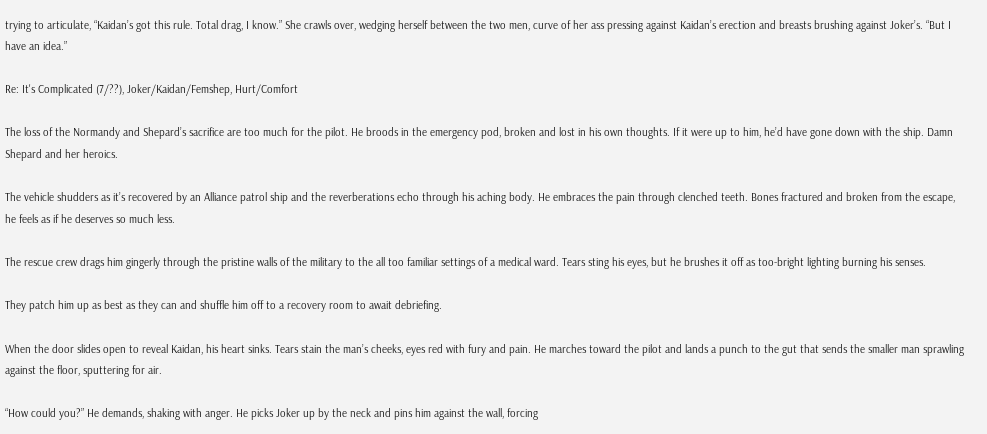trying to articulate, “Kaidan’s got this rule. Total drag, I know.” She crawls over, wedging herself between the two men, curve of her ass pressing against Kaidan’s erection and breasts brushing against Joker’s. “But I have an idea.”

Re: It's Complicated (7/??), Joker/Kaidan/Femshep, Hurt/Comfort

The loss of the Normandy and Shepard’s sacrifice are too much for the pilot. He broods in the emergency pod, broken and lost in his own thoughts. If it were up to him, he’d have gone down with the ship. Damn Shepard and her heroics.

The vehicle shudders as it’s recovered by an Alliance patrol ship and the reverberations echo through his aching body. He embraces the pain through clenched teeth. Bones fractured and broken from the escape, he feels as if he deserves so much less.

The rescue crew drags him gingerly through the pristine walls of the military to the all too familiar settings of a medical ward. Tears sting his eyes, but he brushes it off as too-bright lighting burning his senses.

They patch him up as best as they can and shuffle him off to a recovery room to await debriefing.

When the door slides open to reveal Kaidan, his heart sinks. Tears stain the man’s cheeks, eyes red with fury and pain. He marches toward the pilot and lands a punch to the gut that sends the smaller man sprawling against the floor, sputtering for air.

“How could you?” He demands, shaking with anger. He picks Joker up by the neck and pins him against the wall, forcing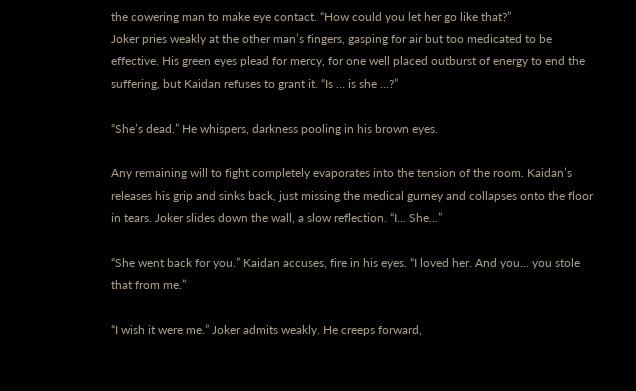the cowering man to make eye contact. “How could you let her go like that?”
Joker pries weakly at the other man’s fingers, gasping for air but too medicated to be effective. His green eyes plead for mercy, for one well placed outburst of energy to end the suffering, but Kaidan refuses to grant it. “Is … is she ...?”

“She’s dead.” He whispers, darkness pooling in his brown eyes.

Any remaining will to fight completely evaporates into the tension of the room. Kaidan’s releases his grip and sinks back, just missing the medical gurney and collapses onto the floor in tears. Joker slides down the wall, a slow reflection. “I... She...”

“She went back for you.” Kaidan accuses, fire in his eyes. “I loved her. And you... you stole that from me.”

“I wish it were me.” Joker admits weakly. He creeps forward,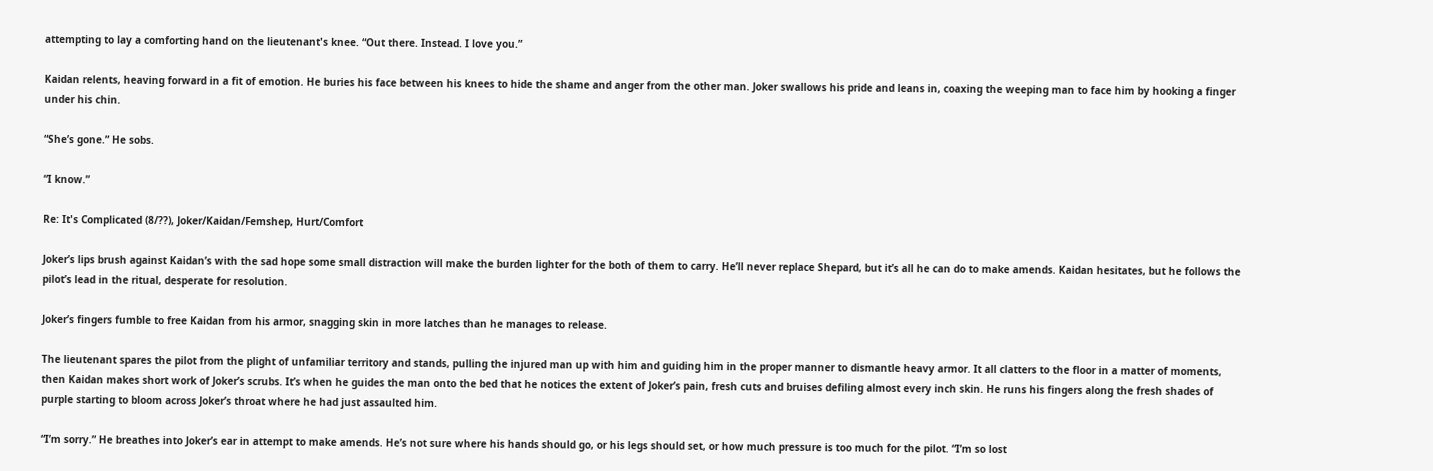attempting to lay a comforting hand on the lieutenant's knee. “Out there. Instead. I love you.”

Kaidan relents, heaving forward in a fit of emotion. He buries his face between his knees to hide the shame and anger from the other man. Joker swallows his pride and leans in, coaxing the weeping man to face him by hooking a finger under his chin.

“She’s gone.” He sobs.

“I know.”

Re: It's Complicated (8/??), Joker/Kaidan/Femshep, Hurt/Comfort

Joker’s lips brush against Kaidan’s with the sad hope some small distraction will make the burden lighter for the both of them to carry. He’ll never replace Shepard, but it’s all he can do to make amends. Kaidan hesitates, but he follows the pilot’s lead in the ritual, desperate for resolution.

Joker’s fingers fumble to free Kaidan from his armor, snagging skin in more latches than he manages to release.

The lieutenant spares the pilot from the plight of unfamiliar territory and stands, pulling the injured man up with him and guiding him in the proper manner to dismantle heavy armor. It all clatters to the floor in a matter of moments, then Kaidan makes short work of Joker’s scrubs. It’s when he guides the man onto the bed that he notices the extent of Joker’s pain, fresh cuts and bruises defiling almost every inch skin. He runs his fingers along the fresh shades of purple starting to bloom across Joker’s throat where he had just assaulted him.

“I’m sorry.” He breathes into Joker’s ear in attempt to make amends. He’s not sure where his hands should go, or his legs should set, or how much pressure is too much for the pilot. “I’m so lost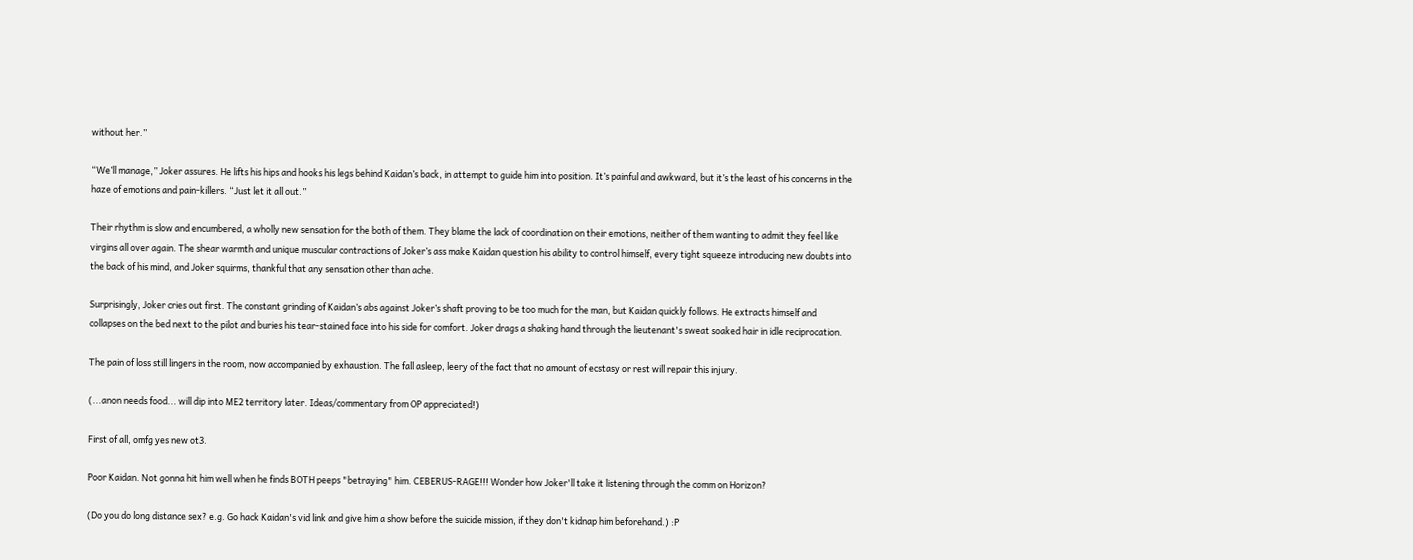without her.”

“We’ll manage,” Joker assures. He lifts his hips and hooks his legs behind Kaidan’s back, in attempt to guide him into position. It’s painful and awkward, but it’s the least of his concerns in the haze of emotions and pain-killers. “Just let it all out.”

Their rhythm is slow and encumbered, a wholly new sensation for the both of them. They blame the lack of coordination on their emotions, neither of them wanting to admit they feel like virgins all over again. The shear warmth and unique muscular contractions of Joker’s ass make Kaidan question his ability to control himself, every tight squeeze introducing new doubts into the back of his mind, and Joker squirms, thankful that any sensation other than ache.

Surprisingly, Joker cries out first. The constant grinding of Kaidan’s abs against Joker’s shaft proving to be too much for the man, but Kaidan quickly follows. He extracts himself and collapses on the bed next to the pilot and buries his tear-stained face into his side for comfort. Joker drags a shaking hand through the lieutenant's sweat soaked hair in idle reciprocation.

The pain of loss still lingers in the room, now accompanied by exhaustion. The fall asleep, leery of the fact that no amount of ecstasy or rest will repair this injury.

(...anon needs food... will dip into ME2 territory later. Ideas/commentary from OP appreciated!)

First of all, omfg yes new ot3.

Poor Kaidan. Not gonna hit him well when he finds BOTH peeps "betraying" him. CEBERUS-RAGE!!! Wonder how Joker'll take it listening through the comm on Horizon?

(Do you do long distance sex? e.g. Go hack Kaidan's vid link and give him a show before the suicide mission, if they don't kidnap him beforehand.) :P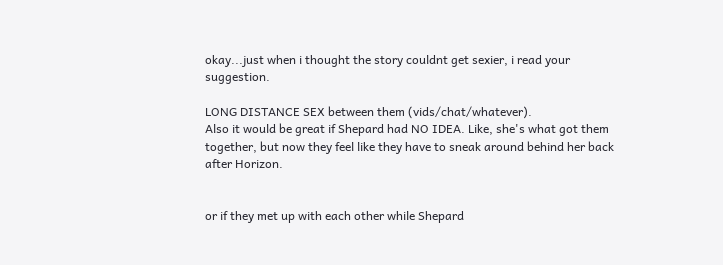okay...just when i thought the story couldnt get sexier, i read your suggestion.

LONG DISTANCE SEX between them (vids/chat/whatever).
Also it would be great if Shepard had NO IDEA. Like, she's what got them together, but now they feel like they have to sneak around behind her back after Horizon.


or if they met up with each other while Shepard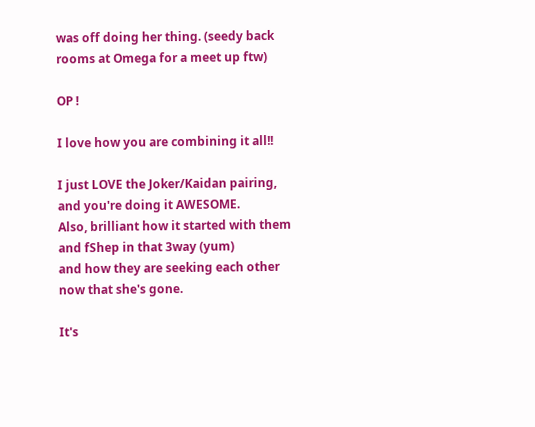was off doing her thing. (seedy back rooms at Omega for a meet up ftw)

OP !

I love how you are combining it all!!

I just LOVE the Joker/Kaidan pairing, and you're doing it AWESOME.
Also, brilliant how it started with them and fShep in that 3way (yum)
and how they are seeking each other now that she's gone.

It's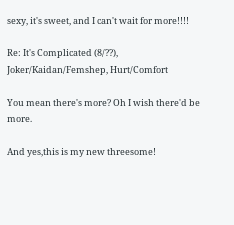sexy, it's sweet, and I can't wait for more!!!!

Re: It's Complicated (8/??), Joker/Kaidan/Femshep, Hurt/Comfort

You mean there's more? Oh I wish there'd be more.

And yes,this is my new threesome!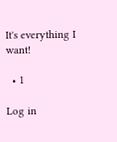It's everything I want!

  • 1

Log in